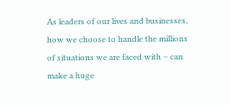As leaders of our lives and businesses, how we choose to handle the millions of situations we are faced with – can make a huge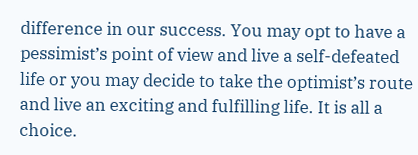difference in our success. You may opt to have a pessimist’s point of view and live a self-defeated life or you may decide to take the optimist’s route and live an exciting and fulfilling life. It is all a choice.